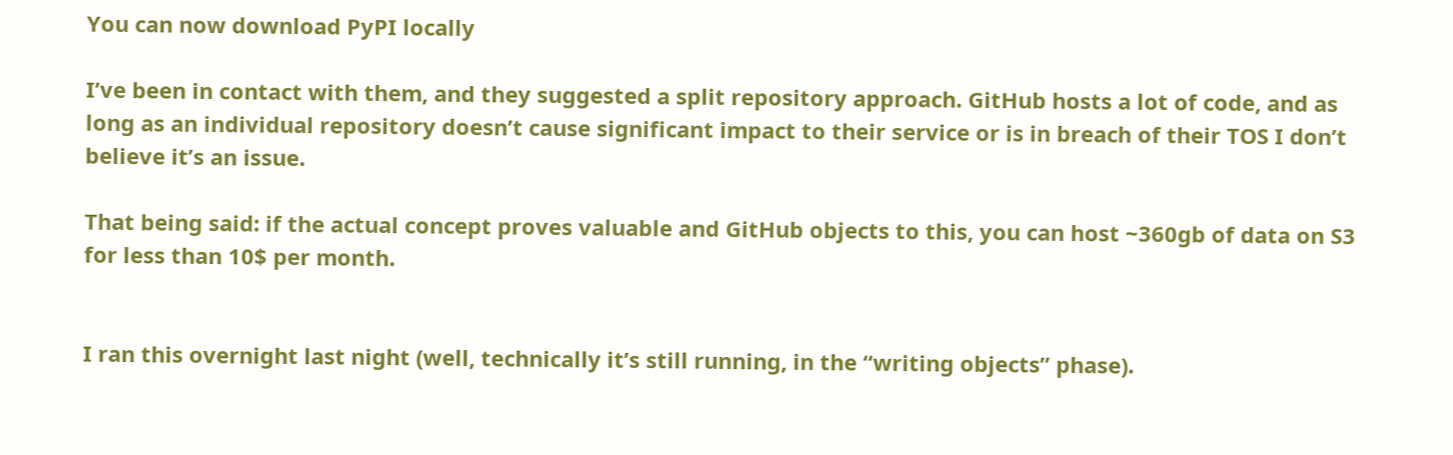You can now download PyPI locally

I’ve been in contact with them, and they suggested a split repository approach. GitHub hosts a lot of code, and as long as an individual repository doesn’t cause significant impact to their service or is in breach of their TOS I don’t believe it’s an issue.

That being said: if the actual concept proves valuable and GitHub objects to this, you can host ~360gb of data on S3 for less than 10$ per month.


I ran this overnight last night (well, technically it’s still running, in the “writing objects” phase).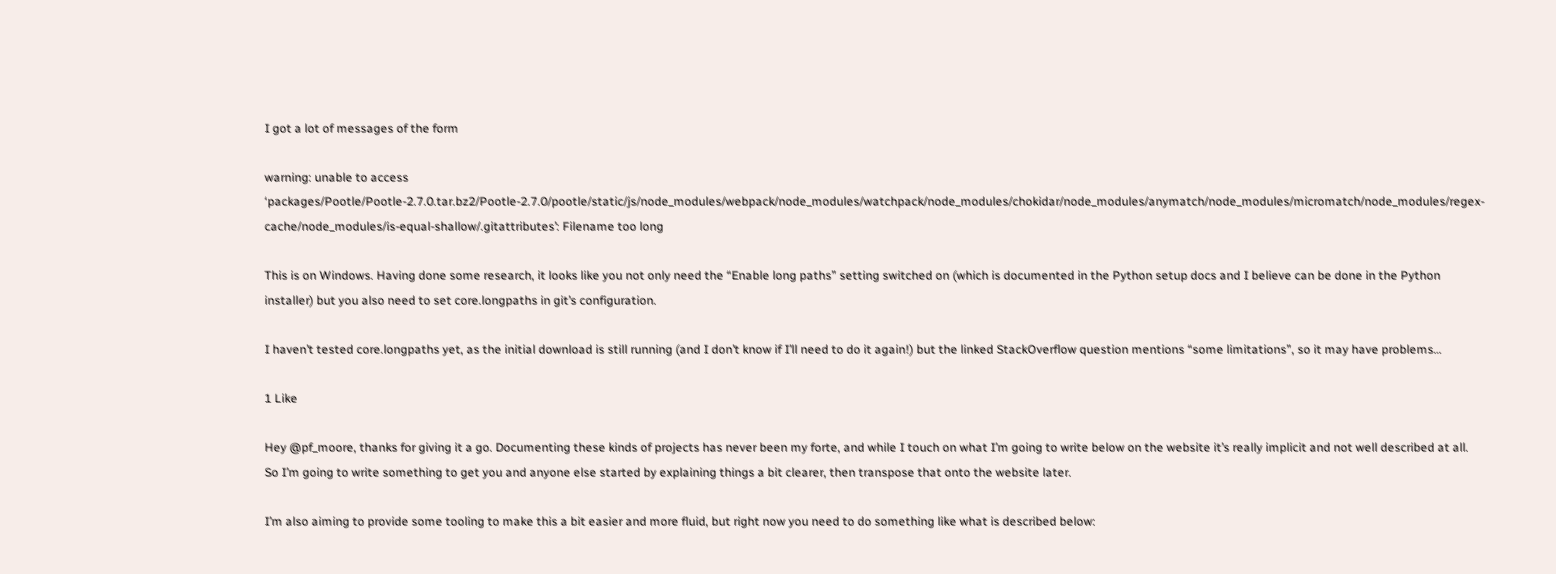I got a lot of messages of the form

warning: unable to access ‘packages/Pootle/Pootle-2.7.0.tar.bz2/Pootle-2.7.0/pootle/static/js/node_modules/webpack/node_modules/watchpack/node_modules/chokidar/node_modules/anymatch/node_modules/micromatch/node_modules/regex-cache/node_modules/is-equal-shallow/.gitattributes’: Filename too long

This is on Windows. Having done some research, it looks like you not only need the “Enable long paths” setting switched on (which is documented in the Python setup docs and I believe can be done in the Python installer) but you also need to set core.longpaths in git’s configuration.

I haven’t tested core.longpaths yet, as the initial download is still running (and I don’t know if I’ll need to do it again!) but the linked StackOverflow question mentions “some limitations”, so it may have problems…

1 Like

Hey @pf_moore, thanks for giving it a go. Documenting these kinds of projects has never been my forte, and while I touch on what I’m going to write below on the website it’s really implicit and not well described at all. So I’m going to write something to get you and anyone else started by explaining things a bit clearer, then transpose that onto the website later.

I’m also aiming to provide some tooling to make this a bit easier and more fluid, but right now you need to do something like what is described below: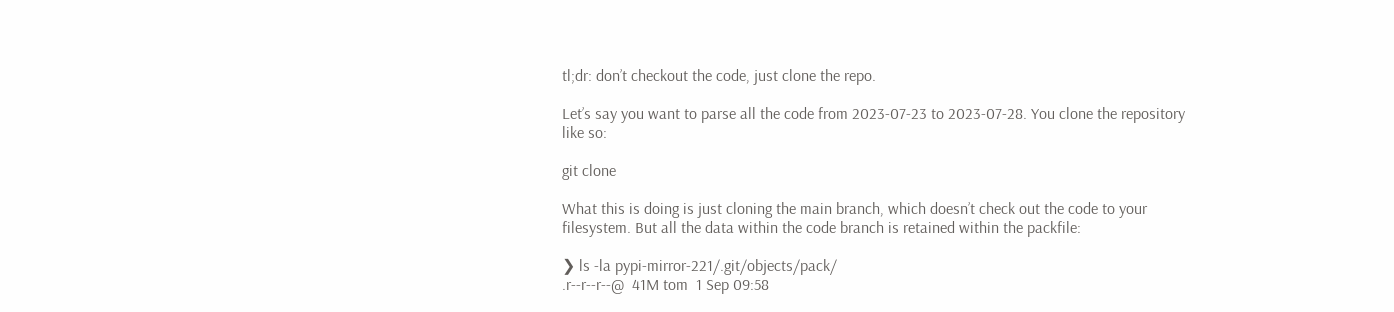tl;dr: don’t checkout the code, just clone the repo.

Let’s say you want to parse all the code from 2023-07-23 to 2023-07-28. You clone the repository like so:

git clone

What this is doing is just cloning the main branch, which doesn’t check out the code to your filesystem. But all the data within the code branch is retained within the packfile:

❯ ls -la pypi-mirror-221/.git/objects/pack/
.r--r--r--@  41M tom  1 Sep 09:58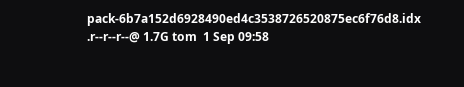pack-6b7a152d6928490ed4c3538726520875ec6f76d8.idx
.r--r--r--@ 1.7G tom  1 Sep 09:58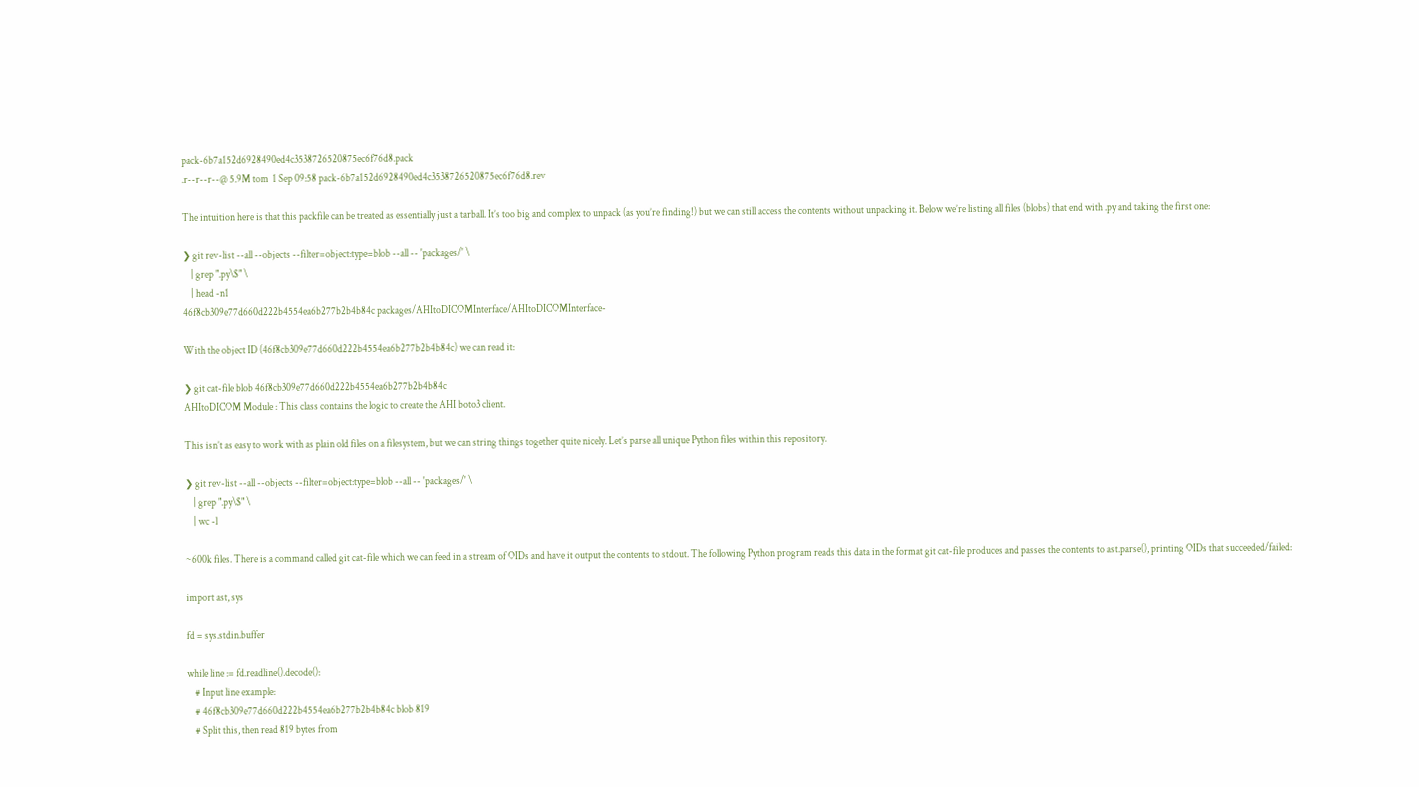pack-6b7a152d6928490ed4c3538726520875ec6f76d8.pack
.r--r--r--@ 5.9M tom  1 Sep 09:58 pack-6b7a152d6928490ed4c3538726520875ec6f76d8.rev

The intuition here is that this packfile can be treated as essentially just a tarball. It’s too big and complex to unpack (as you’re finding!) but we can still access the contents without unpacking it. Below we’re listing all files (blobs) that end with .py and taking the first one:

❯ git rev-list --all --objects --filter=object:type=blob --all -- 'packages/' \
    | grep ".py\$" \
    | head -n1
46f8cb309e77d660d222b4554ea6b277b2b4b84c packages/AHItoDICOMInterface/AHItoDICOMInterface-

With the object ID (46f8cb309e77d660d222b4554ea6b277b2b4b84c) we can read it:

❯ git cat-file blob 46f8cb309e77d660d222b4554ea6b277b2b4b84c
AHItoDICOM Module : This class contains the logic to create the AHI boto3 client.

This isn’t as easy to work with as plain old files on a filesystem, but we can string things together quite nicely. Let’s parse all unique Python files within this repository.

❯ git rev-list --all --objects --filter=object:type=blob --all -- 'packages/' \
    | grep ".py\$" \
    | wc -l

~600k files. There is a command called git cat-file which we can feed in a stream of OIDs and have it output the contents to stdout. The following Python program reads this data in the format git cat-file produces and passes the contents to ast.parse(), printing OIDs that succeeded/failed:

import ast, sys

fd = sys.stdin.buffer

while line := fd.readline().decode():
    # Input line example:
    # 46f8cb309e77d660d222b4554ea6b277b2b4b84c blob 819
    # Split this, then read 819 bytes from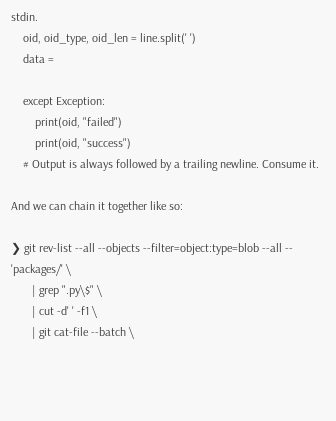stdin.
    oid, oid_type, oid_len = line.split(' ')
    data =

    except Exception:
        print(oid, "failed")
        print(oid, "success")
    # Output is always followed by a trailing newline. Consume it.

And we can chain it together like so:

❯ git rev-list --all --objects --filter=object:type=blob --all -- 'packages/' \
       | grep ".py\$" \
       | cut -d' ' -f1 \
       | git cat-file --batch \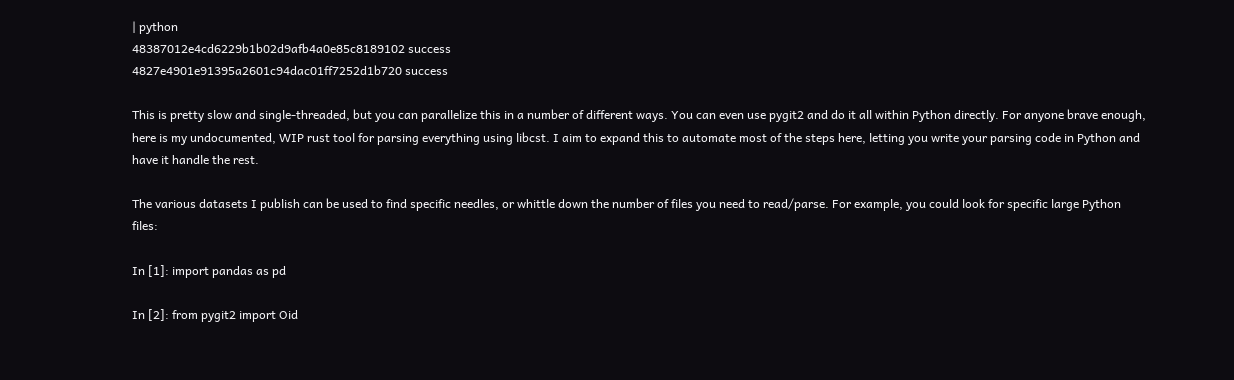| python
48387012e4cd6229b1b02d9afb4a0e85c8189102 success
4827e4901e91395a2601c94dac01ff7252d1b720 success

This is pretty slow and single-threaded, but you can parallelize this in a number of different ways. You can even use pygit2 and do it all within Python directly. For anyone brave enough, here is my undocumented, WIP rust tool for parsing everything using libcst. I aim to expand this to automate most of the steps here, letting you write your parsing code in Python and have it handle the rest.

The various datasets I publish can be used to find specific needles, or whittle down the number of files you need to read/parse. For example, you could look for specific large Python files:

In [1]: import pandas as pd

In [2]: from pygit2 import Oid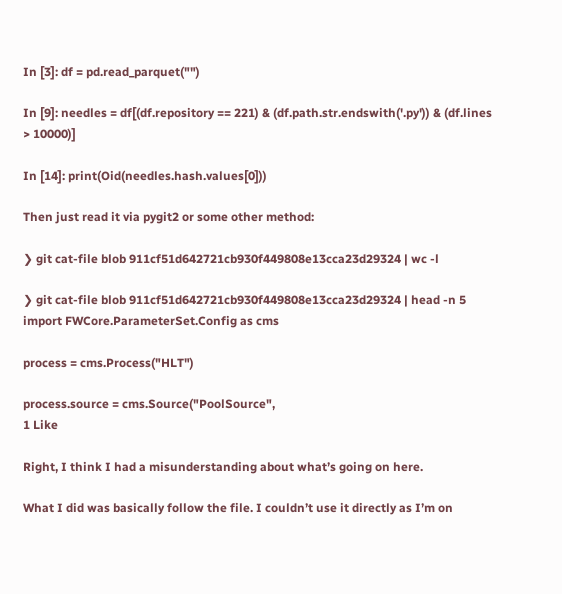In [3]: df = pd.read_parquet("")

In [9]: needles = df[(df.repository == 221) & (df.path.str.endswith('.py')) & (df.lines > 10000)]

In [14]: print(Oid(needles.hash.values[0]))

Then just read it via pygit2 or some other method:

❯ git cat-file blob 911cf51d642721cb930f449808e13cca23d29324 | wc -l

❯ git cat-file blob 911cf51d642721cb930f449808e13cca23d29324 | head -n 5
import FWCore.ParameterSet.Config as cms

process = cms.Process("HLT")

process.source = cms.Source("PoolSource",
1 Like

Right, I think I had a misunderstanding about what’s going on here.

What I did was basically follow the file. I couldn’t use it directly as I’m on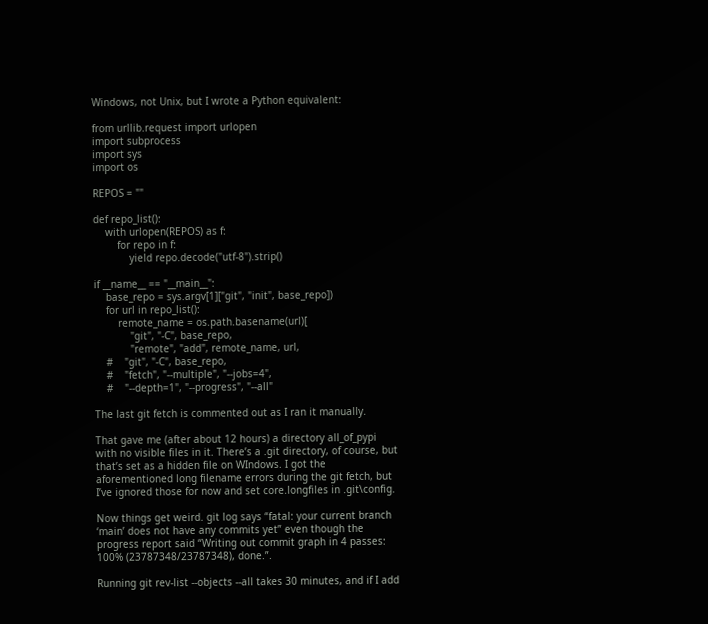Windows, not Unix, but I wrote a Python equivalent:

from urllib.request import urlopen
import subprocess
import sys
import os

REPOS = ""

def repo_list():
    with urlopen(REPOS) as f:
        for repo in f:
            yield repo.decode("utf-8").strip()

if __name__ == "__main__":
    base_repo = sys.argv[1]["git", "init", base_repo])
    for url in repo_list():
        remote_name = os.path.basename(url)[
            "git", "-C", base_repo,
            "remote", "add", remote_name, url,
    #    "git", "-C", base_repo,
    #    "fetch", "--multiple", "--jobs=4",
    #    "--depth=1", "--progress", "--all"

The last git fetch is commented out as I ran it manually.

That gave me (after about 12 hours) a directory all_of_pypi with no visible files in it. There’s a .git directory, of course, but that’s set as a hidden file on WIndows. I got the aforementioned long filename errors during the git fetch, but I’ve ignored those for now and set core.longfiles in .git\config.

Now things get weird. git log says “fatal: your current branch ‘main’ does not have any commits yet” even though the progress report said “Writing out commit graph in 4 passes: 100% (23787348/23787348), done.”.

Running git rev-list --objects --all takes 30 minutes, and if I add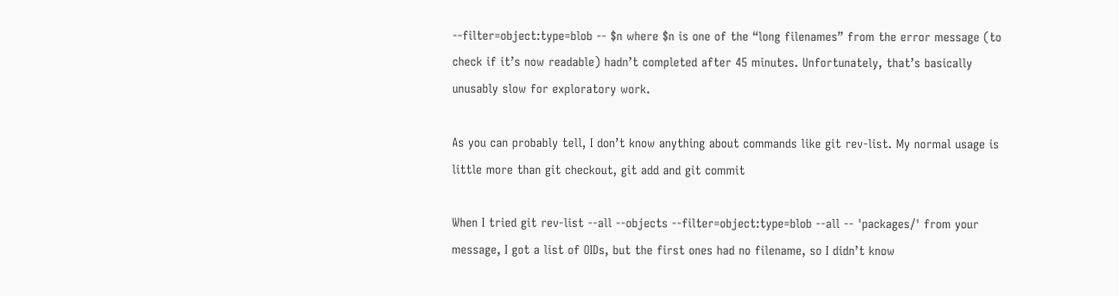--filter=object:type=blob -- $n where $n is one of the “long filenames” from the error message (to check if it’s now readable) hadn’t completed after 45 minutes. Unfortunately, that’s basically unusably slow for exploratory work.

As you can probably tell, I don’t know anything about commands like git rev-list. My normal usage is little more than git checkout, git add and git commit

When I tried git rev-list --all --objects --filter=object:type=blob --all -- 'packages/' from your message, I got a list of OIDs, but the first ones had no filename, so I didn’t know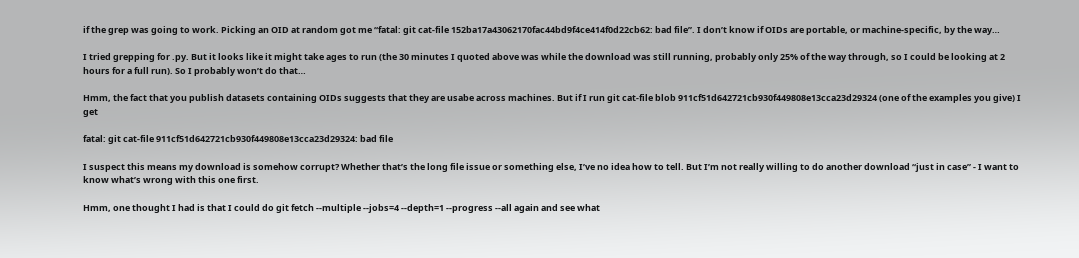if the grep was going to work. Picking an OID at random got me “fatal: git cat-file 152ba17a43062170fac44bd9f4ce414f0d22cb62: bad file”. I don’t know if OIDs are portable, or machine-specific, by the way…

I tried grepping for .py. But it looks like it might take ages to run (the 30 minutes I quoted above was while the download was still running, probably only 25% of the way through, so I could be looking at 2 hours for a full run). So I probably won’t do that…

Hmm, the fact that you publish datasets containing OIDs suggests that they are usabe across machines. But if I run git cat-file blob 911cf51d642721cb930f449808e13cca23d29324 (one of the examples you give) I get

fatal: git cat-file 911cf51d642721cb930f449808e13cca23d29324: bad file

I suspect this means my download is somehow corrupt? Whether that’s the long file issue or something else, I’ve no idea how to tell. But I’m not really willing to do another download “just in case” - I want to know what’s wrong with this one first.

Hmm, one thought I had is that I could do git fetch --multiple --jobs=4 --depth=1 --progress --all again and see what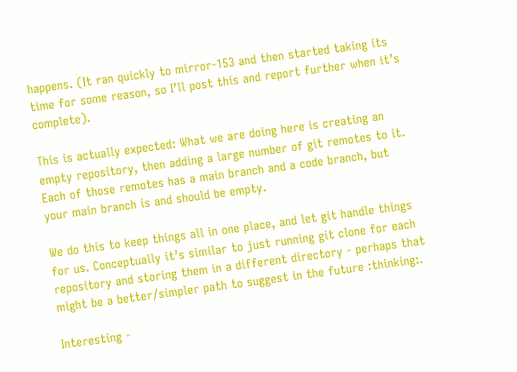happens. (It ran quickly to mirror-153 and then started taking its time for some reason, so I’ll post this and report further when it’s complete).

This is actually expected: What we are doing here is creating an empty repository, then adding a large number of git remotes to it. Each of those remotes has a main branch and a code branch, but your main branch is and should be empty.

We do this to keep things all in one place, and let git handle things for us. Conceptually it’s similar to just running git clone for each repository and storing them in a different directory - perhaps that might be a better/simpler path to suggest in the future :thinking:.

Interesting -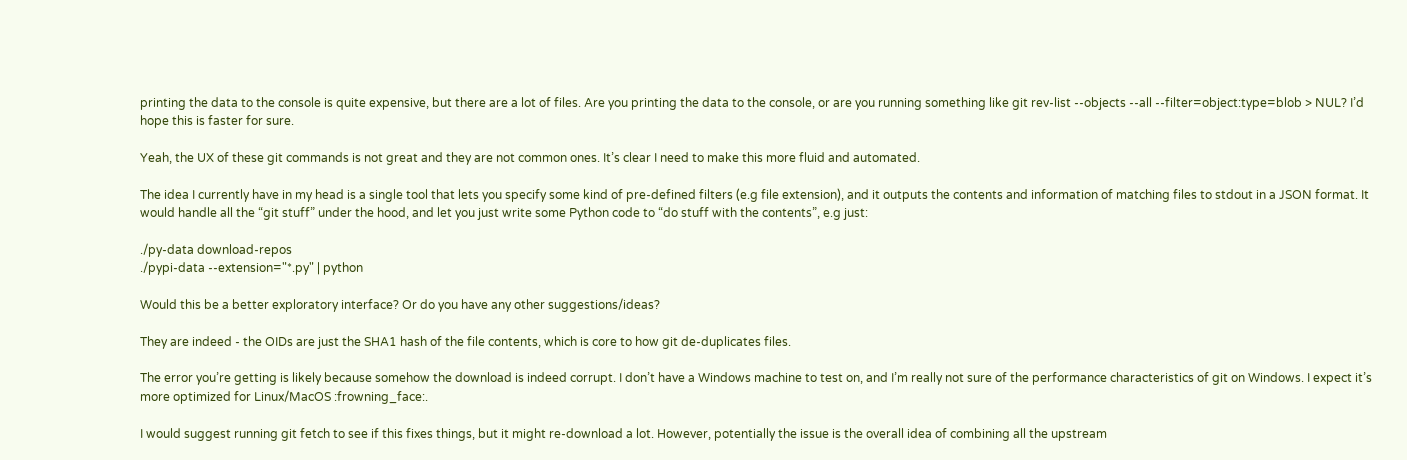printing the data to the console is quite expensive, but there are a lot of files. Are you printing the data to the console, or are you running something like git rev-list --objects --all --filter=object:type=blob > NUL? I’d hope this is faster for sure.

Yeah, the UX of these git commands is not great and they are not common ones. It’s clear I need to make this more fluid and automated.

The idea I currently have in my head is a single tool that lets you specify some kind of pre-defined filters (e.g file extension), and it outputs the contents and information of matching files to stdout in a JSON format. It would handle all the “git stuff” under the hood, and let you just write some Python code to “do stuff with the contents”, e.g just:

./py-data download-repos
./pypi-data --extension="*.py" | python

Would this be a better exploratory interface? Or do you have any other suggestions/ideas?

They are indeed - the OIDs are just the SHA1 hash of the file contents, which is core to how git de-duplicates files.

The error you’re getting is likely because somehow the download is indeed corrupt. I don’t have a Windows machine to test on, and I’m really not sure of the performance characteristics of git on Windows. I expect it’s more optimized for Linux/MacOS :frowning_face:.

I would suggest running git fetch to see if this fixes things, but it might re-download a lot. However, potentially the issue is the overall idea of combining all the upstream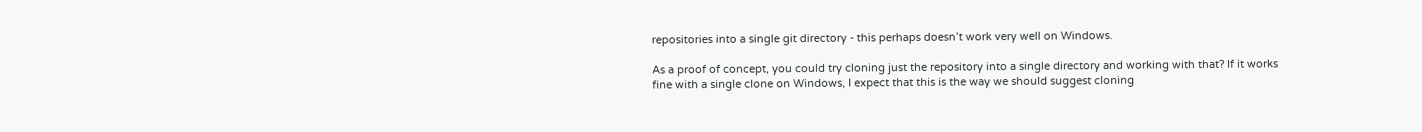repositories into a single git directory - this perhaps doesn’t work very well on Windows.

As a proof of concept, you could try cloning just the repository into a single directory and working with that? If it works fine with a single clone on Windows, I expect that this is the way we should suggest cloning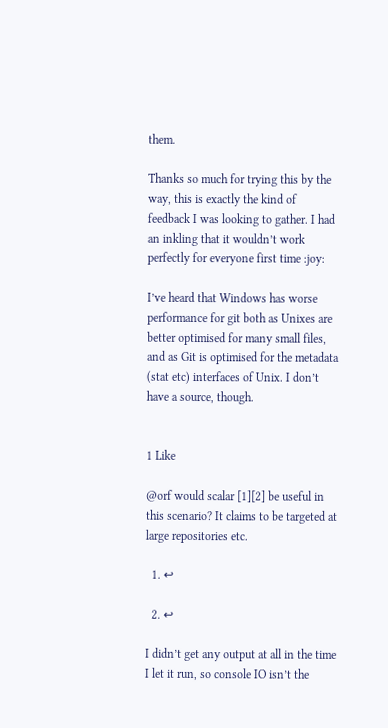them.

Thanks so much for trying this by the way, this is exactly the kind of feedback I was looking to gather. I had an inkling that it wouldn’t work perfectly for everyone first time :joy:

I’ve heard that Windows has worse performance for git both as Unixes are better optimised for many small files, and as Git is optimised for the metadata (stat etc) interfaces of Unix. I don’t have a source, though.


1 Like

@orf would scalar [1][2] be useful in this scenario? It claims to be targeted at large repositories etc.

  1. ↩

  2. ↩

I didn’t get any output at all in the time I let it run, so console IO isn’t the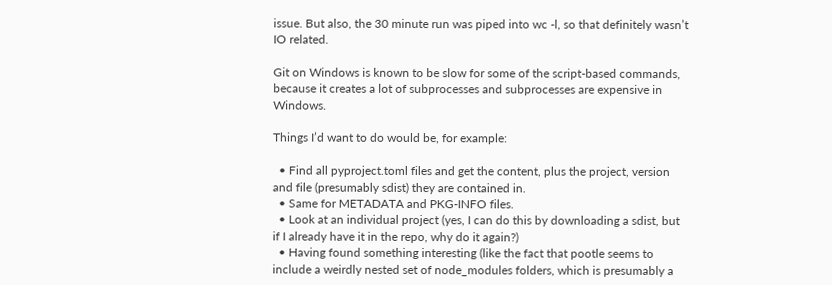issue. But also, the 30 minute run was piped into wc -l, so that definitely wasn’t IO related.

Git on Windows is known to be slow for some of the script-based commands, because it creates a lot of subprocesses and subprocesses are expensive in Windows.

Things I’d want to do would be, for example:

  • Find all pyproject.toml files and get the content, plus the project, version and file (presumably sdist) they are contained in.
  • Same for METADATA and PKG-INFO files.
  • Look at an individual project (yes, I can do this by downloading a sdist, but if I already have it in the repo, why do it again?)
  • Having found something interesting (like the fact that pootle seems to include a weirdly nested set of node_modules folders, which is presumably a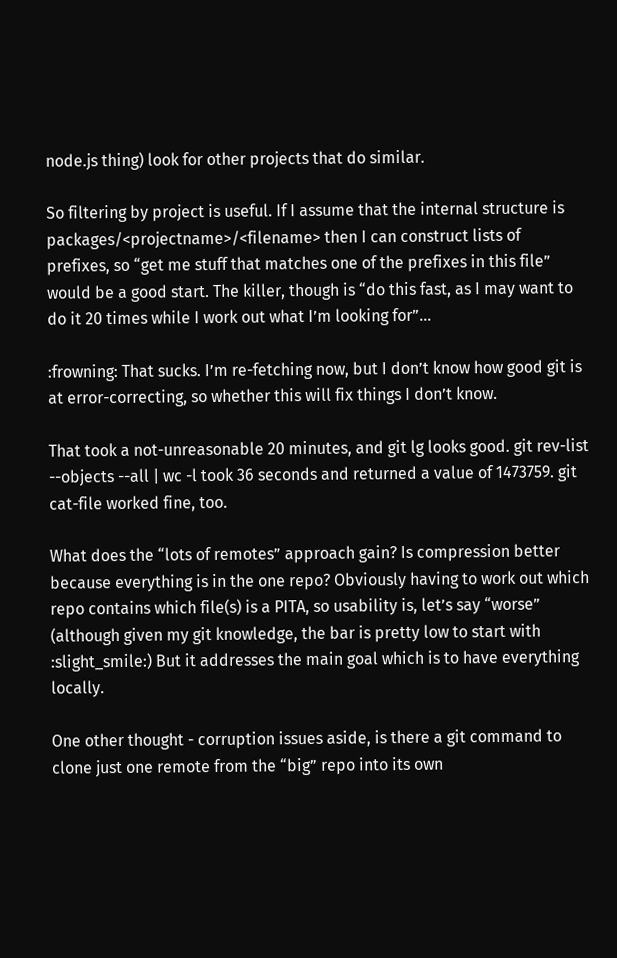node.js thing) look for other projects that do similar.

So filtering by project is useful. If I assume that the internal structure is packages/<projectname>/<filename> then I can construct lists of prefixes, so “get me stuff that matches one of the prefixes in this file” would be a good start. The killer, though is “do this fast, as I may want to do it 20 times while I work out what I’m looking for”…

:frowning: That sucks. I’m re-fetching now, but I don’t know how good git is at error-correcting, so whether this will fix things I don’t know.

That took a not-unreasonable 20 minutes, and git lg looks good. git rev-list --objects --all | wc -l took 36 seconds and returned a value of 1473759. git cat-file worked fine, too.

What does the “lots of remotes” approach gain? Is compression better because everything is in the one repo? Obviously having to work out which repo contains which file(s) is a PITA, so usability is, let’s say “worse” (although given my git knowledge, the bar is pretty low to start with :slight_smile:) But it addresses the main goal which is to have everything locally.

One other thought - corruption issues aside, is there a git command to clone just one remote from the “big” repo into its own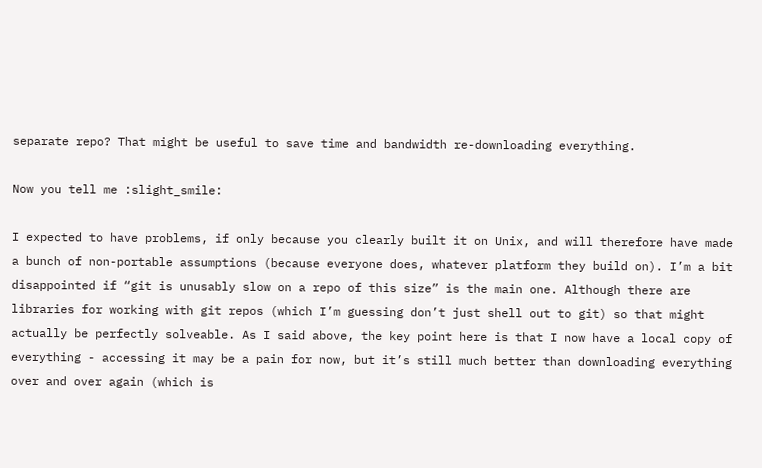separate repo? That might be useful to save time and bandwidth re-downloading everything.

Now you tell me :slight_smile:

I expected to have problems, if only because you clearly built it on Unix, and will therefore have made a bunch of non-portable assumptions (because everyone does, whatever platform they build on). I’m a bit disappointed if “git is unusably slow on a repo of this size” is the main one. Although there are libraries for working with git repos (which I’m guessing don’t just shell out to git) so that might actually be perfectly solveable. As I said above, the key point here is that I now have a local copy of everything - accessing it may be a pain for now, but it’s still much better than downloading everything over and over again (which is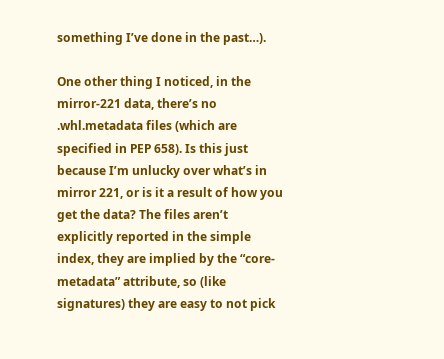something I’ve done in the past…).

One other thing I noticed, in the mirror-221 data, there’s no .whl.metadata files (which are specified in PEP 658). Is this just because I’m unlucky over what’s in mirror 221, or is it a result of how you get the data? The files aren’t explicitly reported in the simple index, they are implied by the “core-metadata” attribute, so (like signatures) they are easy to not pick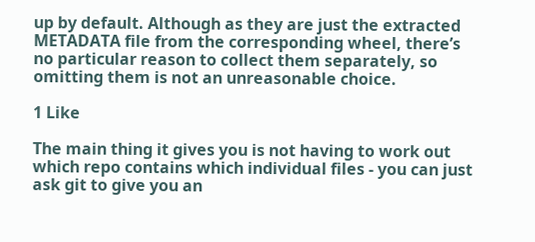up by default. Although as they are just the extracted METADATA file from the corresponding wheel, there’s no particular reason to collect them separately, so omitting them is not an unreasonable choice.

1 Like

The main thing it gives you is not having to work out which repo contains which individual files - you can just ask git to give you an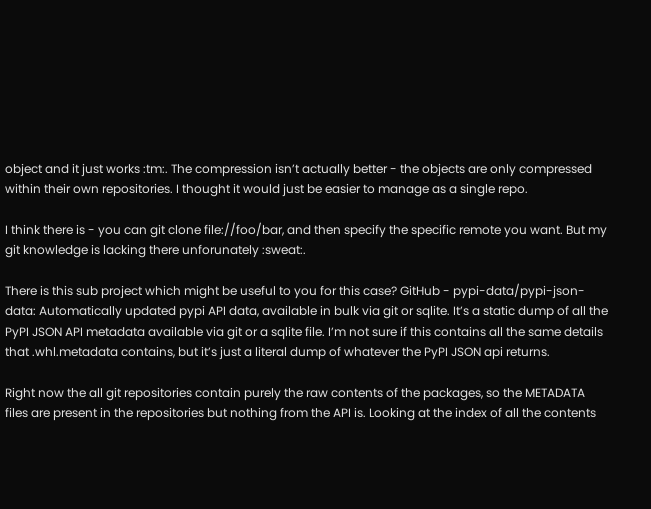object and it just works :tm:. The compression isn’t actually better - the objects are only compressed within their own repositories. I thought it would just be easier to manage as a single repo.

I think there is - you can git clone file://foo/bar, and then specify the specific remote you want. But my git knowledge is lacking there unforunately :sweat:.

There is this sub project which might be useful to you for this case? GitHub - pypi-data/pypi-json-data: Automatically updated pypi API data, available in bulk via git or sqlite. It’s a static dump of all the PyPI JSON API metadata available via git or a sqlite file. I’m not sure if this contains all the same details that .whl.metadata contains, but it’s just a literal dump of whatever the PyPI JSON api returns.

Right now the all git repositories contain purely the raw contents of the packages, so the METADATA files are present in the repositories but nothing from the API is. Looking at the index of all the contents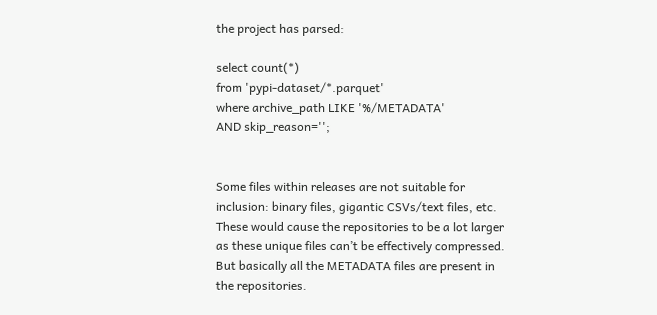the project has parsed:

select count(*)
from 'pypi-dataset/*.parquet'
where archive_path LIKE '%/METADATA'
AND skip_reason='';


Some files within releases are not suitable for inclusion: binary files, gigantic CSVs/text files, etc. These would cause the repositories to be a lot larger as these unique files can’t be effectively compressed. But basically all the METADATA files are present in the repositories.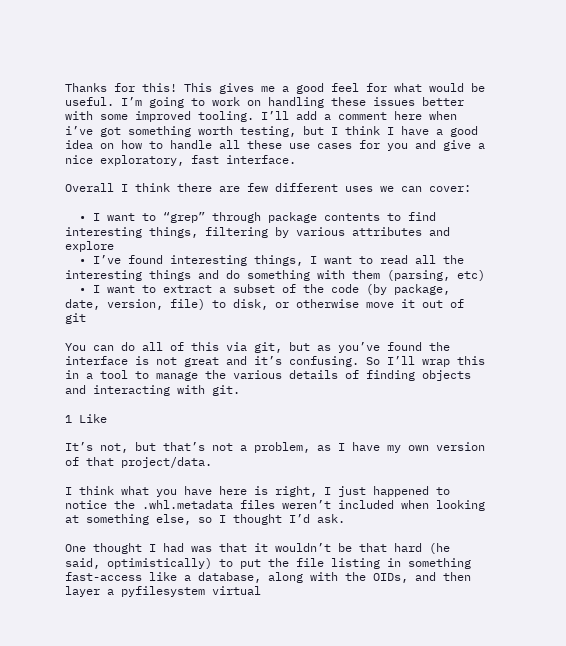Thanks for this! This gives me a good feel for what would be useful. I’m going to work on handling these issues better with some improved tooling. I’ll add a comment here when i’ve got something worth testing, but I think I have a good idea on how to handle all these use cases for you and give a nice exploratory, fast interface.

Overall I think there are few different uses we can cover:

  • I want to “grep” through package contents to find interesting things, filtering by various attributes and explore
  • I’ve found interesting things, I want to read all the interesting things and do something with them (parsing, etc)
  • I want to extract a subset of the code (by package, date, version, file) to disk, or otherwise move it out of git

You can do all of this via git, but as you’ve found the interface is not great and it’s confusing. So I’ll wrap this in a tool to manage the various details of finding objects and interacting with git.

1 Like

It’s not, but that’s not a problem, as I have my own version of that project/data.

I think what you have here is right, I just happened to notice the .whl.metadata files weren’t included when looking at something else, so I thought I’d ask.

One thought I had was that it wouldn’t be that hard (he said, optimistically) to put the file listing in something fast-access like a database, along with the OIDs, and then layer a pyfilesystem virtual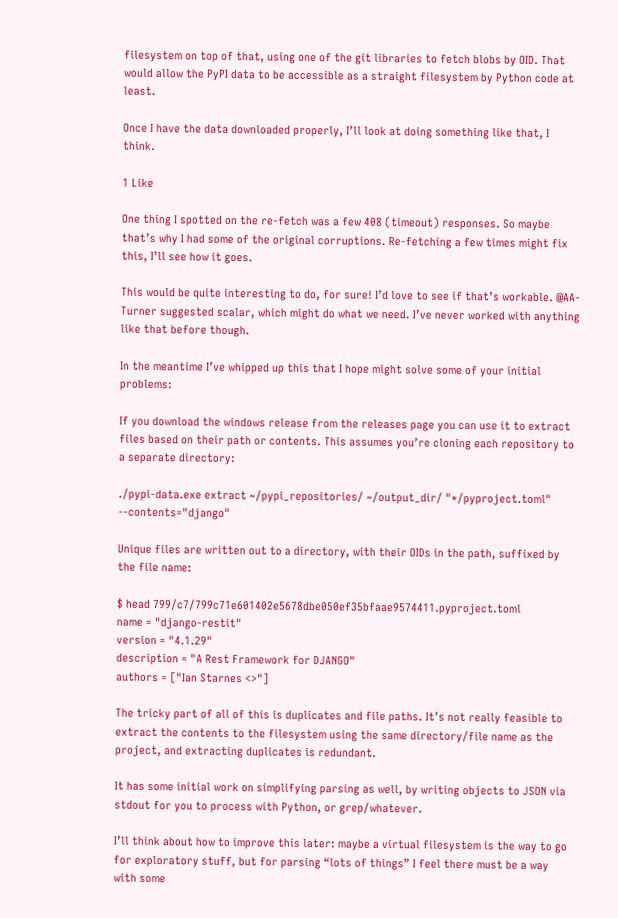filesystem on top of that, using one of the git libraries to fetch blobs by OID. That would allow the PyPI data to be accessible as a straight filesystem by Python code at least.

Once I have the data downloaded properly, I’ll look at doing something like that, I think.

1 Like

One thing I spotted on the re-fetch was a few 408 (timeout) responses. So maybe that’s why I had some of the original corruptions. Re-fetching a few times might fix this, I’ll see how it goes.

This would be quite interesting to do, for sure! I’d love to see if that’s workable. @AA-Turner suggested scalar, which might do what we need. I’ve never worked with anything like that before though.

In the meantime I’ve whipped up this that I hope might solve some of your initial problems:

If you download the windows release from the releases page you can use it to extract files based on their path or contents. This assumes you’re cloning each repository to a separate directory:

./pypi-data.exe extract ~/pypi_repositories/ ~/output_dir/ "*/pyproject.toml" --contents="django"

Unique files are written out to a directory, with their OIDs in the path, suffixed by the file name:

$ head 799/c7/799c71e601402e5678dbe050ef35bfaae9574411.pyproject.toml
name = "django-restit"
version = "4.1.29"
description = "A Rest Framework for DJANGO"
authors = ["Ian Starnes <>"]

The tricky part of all of this is duplicates and file paths. It’s not really feasible to extract the contents to the filesystem using the same directory/file name as the project, and extracting duplicates is redundant.

It has some initial work on simplifying parsing as well, by writing objects to JSON via stdout for you to process with Python, or grep/whatever.

I’ll think about how to improve this later: maybe a virtual filesystem is the way to go for exploratory stuff, but for parsing “lots of things” I feel there must be a way with some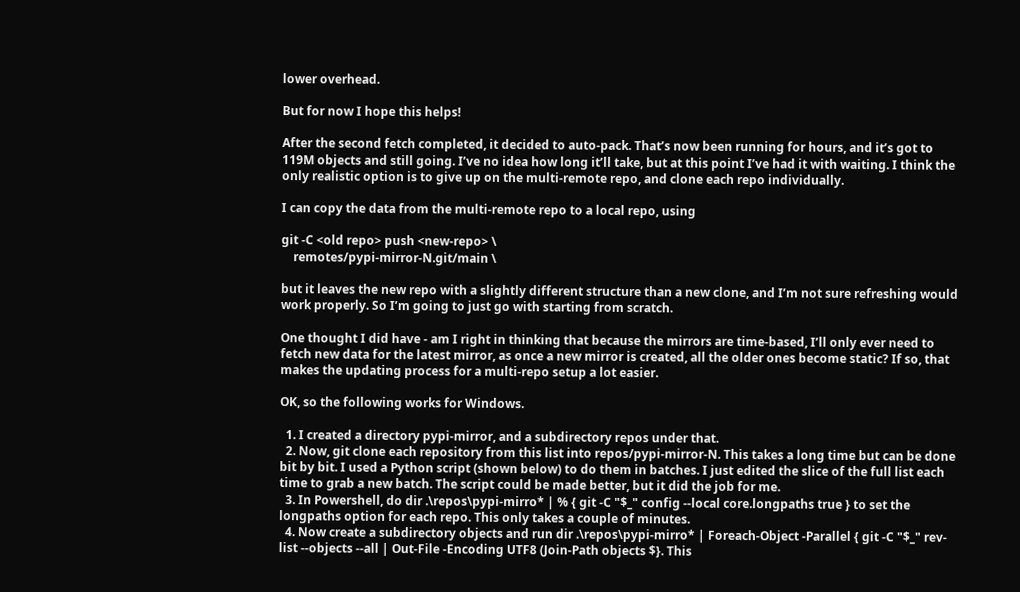lower overhead.

But for now I hope this helps!

After the second fetch completed, it decided to auto-pack. That’s now been running for hours, and it’s got to 119M objects and still going. I’ve no idea how long it’ll take, but at this point I’ve had it with waiting. I think the only realistic option is to give up on the multi-remote repo, and clone each repo individually.

I can copy the data from the multi-remote repo to a local repo, using

git -C <old repo> push <new-repo> \
    remotes/pypi-mirror-N.git/main \

but it leaves the new repo with a slightly different structure than a new clone, and I’m not sure refreshing would work properly. So I’m going to just go with starting from scratch.

One thought I did have - am I right in thinking that because the mirrors are time-based, I’ll only ever need to fetch new data for the latest mirror, as once a new mirror is created, all the older ones become static? If so, that makes the updating process for a multi-repo setup a lot easier.

OK, so the following works for Windows.

  1. I created a directory pypi-mirror, and a subdirectory repos under that.
  2. Now, git clone each repository from this list into repos/pypi-mirror-N. This takes a long time but can be done bit by bit. I used a Python script (shown below) to do them in batches. I just edited the slice of the full list each time to grab a new batch. The script could be made better, but it did the job for me.
  3. In Powershell, do dir .\repos\pypi-mirro* | % { git -C "$_" config --local core.longpaths true } to set the longpaths option for each repo. This only takes a couple of minutes.
  4. Now create a subdirectory objects and run dir .\repos\pypi-mirro* | Foreach-Object -Parallel { git -C "$_" rev-list --objects --all | Out-File -Encoding UTF8 (Join-Path objects $}. This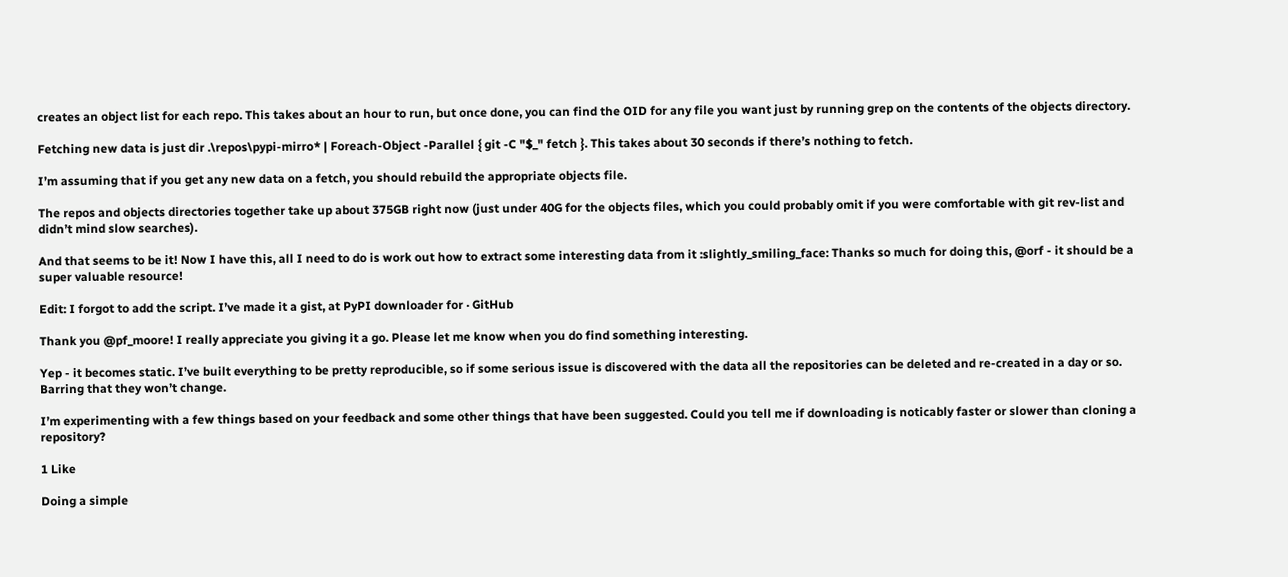creates an object list for each repo. This takes about an hour to run, but once done, you can find the OID for any file you want just by running grep on the contents of the objects directory.

Fetching new data is just dir .\repos\pypi-mirro* | Foreach-Object -Parallel { git -C "$_" fetch }. This takes about 30 seconds if there’s nothing to fetch.

I’m assuming that if you get any new data on a fetch, you should rebuild the appropriate objects file.

The repos and objects directories together take up about 375GB right now (just under 40G for the objects files, which you could probably omit if you were comfortable with git rev-list and didn’t mind slow searches).

And that seems to be it! Now I have this, all I need to do is work out how to extract some interesting data from it :slightly_smiling_face: Thanks so much for doing this, @orf - it should be a super valuable resource!

Edit: I forgot to add the script. I’ve made it a gist, at PyPI downloader for · GitHub

Thank you @pf_moore! I really appreciate you giving it a go. Please let me know when you do find something interesting.

Yep - it becomes static. I’ve built everything to be pretty reproducible, so if some serious issue is discovered with the data all the repositories can be deleted and re-created in a day or so. Barring that they won’t change.

I’m experimenting with a few things based on your feedback and some other things that have been suggested. Could you tell me if downloading is noticably faster or slower than cloning a repository?

1 Like

Doing a simple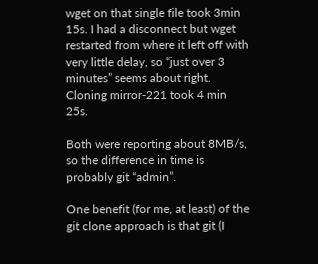wget on that single file took 3min 15s. I had a disconnect but wget restarted from where it left off with very little delay, so “just over 3 minutes” seems about right.
Cloning mirror-221 took 4 min 25s.

Both were reporting about 8MB/s, so the difference in time is probably git “admin”.

One benefit (for me, at least) of the git clone approach is that git (I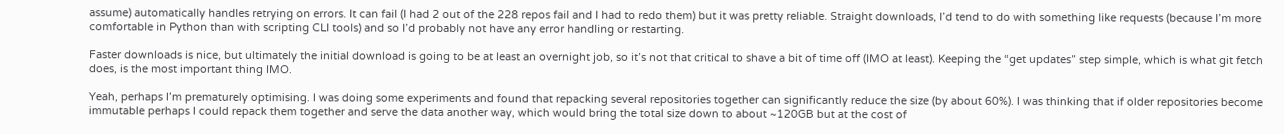assume) automatically handles retrying on errors. It can fail (I had 2 out of the 228 repos fail and I had to redo them) but it was pretty reliable. Straight downloads, I’d tend to do with something like requests (because I’m more comfortable in Python than with scripting CLI tools) and so I’d probably not have any error handling or restarting.

Faster downloads is nice, but ultimately the initial download is going to be at least an overnight job, so it’s not that critical to shave a bit of time off (IMO at least). Keeping the “get updates” step simple, which is what git fetch does, is the most important thing IMO.

Yeah, perhaps I’m prematurely optimising. I was doing some experiments and found that repacking several repositories together can significantly reduce the size (by about 60%). I was thinking that if older repositories become immutable perhaps I could repack them together and serve the data another way, which would bring the total size down to about ~120GB but at the cost of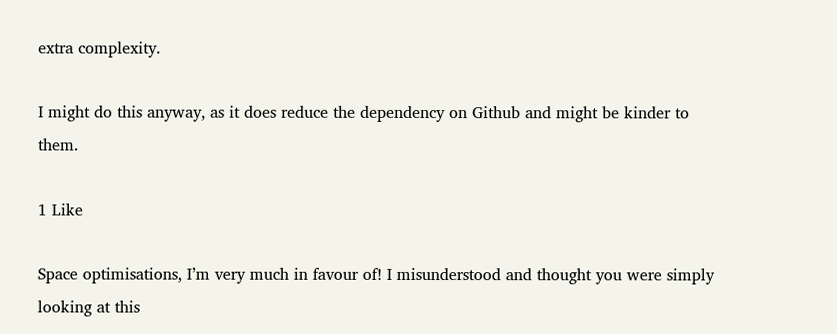extra complexity.

I might do this anyway, as it does reduce the dependency on Github and might be kinder to them.

1 Like

Space optimisations, I’m very much in favour of! I misunderstood and thought you were simply looking at this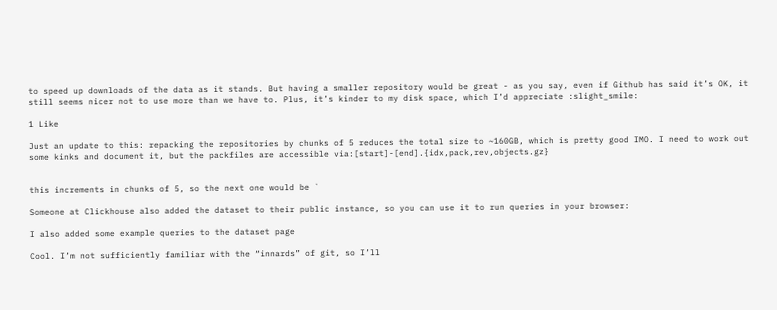to speed up downloads of the data as it stands. But having a smaller repository would be great - as you say, even if Github has said it’s OK, it still seems nicer not to use more than we have to. Plus, it’s kinder to my disk space, which I’d appreciate :slight_smile:

1 Like

Just an update to this: repacking the repositories by chunks of 5 reduces the total size to ~160GB, which is pretty good IMO. I need to work out some kinks and document it, but the packfiles are accessible via:[start]-[end].{idx,pack,rev,objects.gz}


this increments in chunks of 5, so the next one would be `

Someone at Clickhouse also added the dataset to their public instance, so you can use it to run queries in your browser:

I also added some example queries to the dataset page

Cool. I’m not sufficiently familiar with the “innards” of git, so I’ll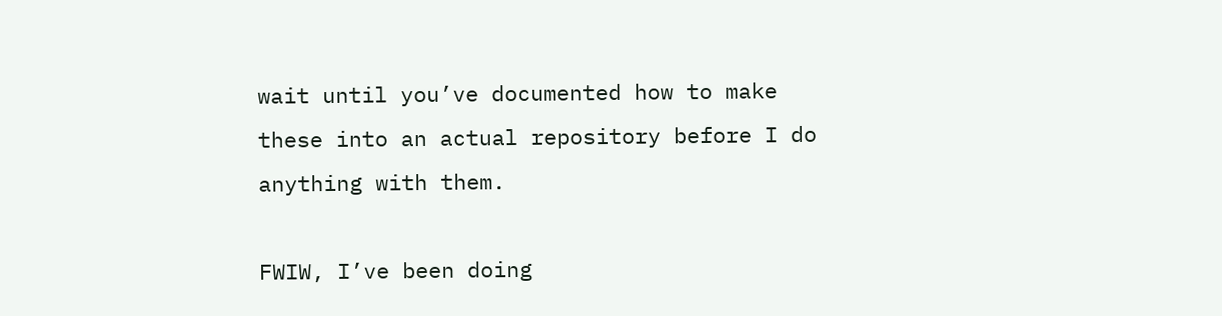wait until you’ve documented how to make these into an actual repository before I do anything with them.

FWIW, I’ve been doing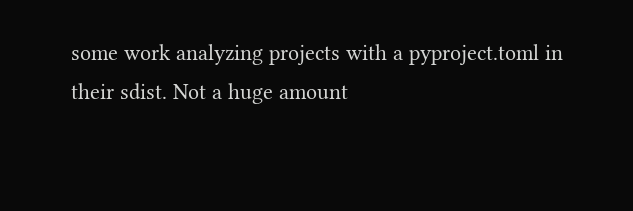some work analyzing projects with a pyproject.toml in their sdist. Not a huge amount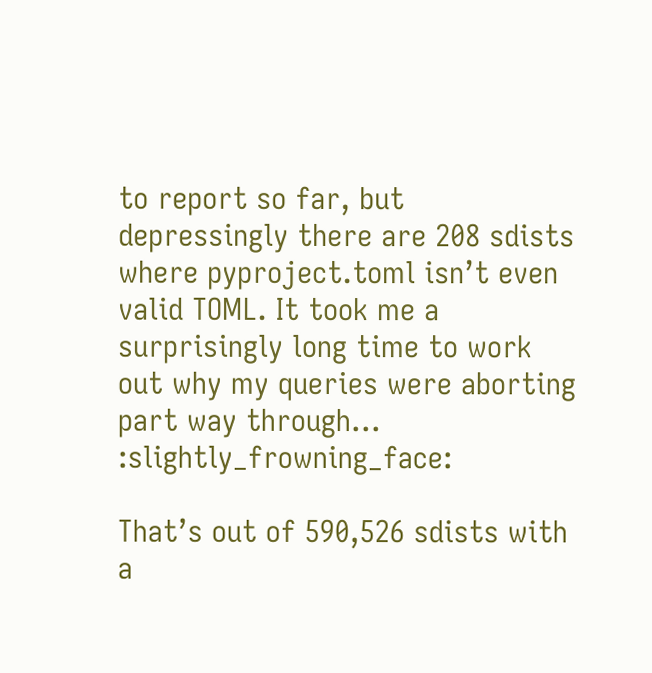to report so far, but depressingly there are 208 sdists where pyproject.toml isn’t even valid TOML. It took me a surprisingly long time to work out why my queries were aborting part way through… :slightly_frowning_face:

That’s out of 590,526 sdists with a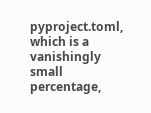pyproject.toml, which is a vanishingly small percentage,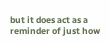but it does act as a reminder of just how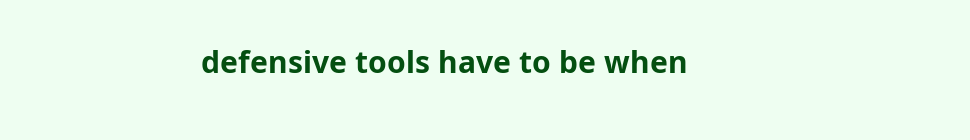defensive tools have to be when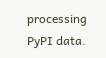processing PyPI data.